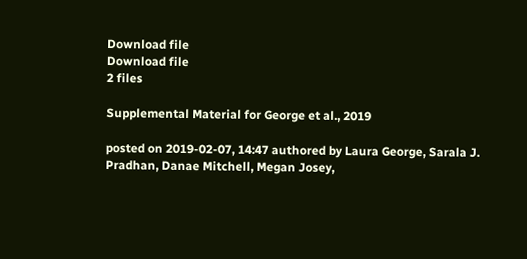Download file
Download file
2 files

Supplemental Material for George et al., 2019

posted on 2019-02-07, 14:47 authored by Laura George, Sarala J. Pradhan, Danae Mitchell, Megan Josey,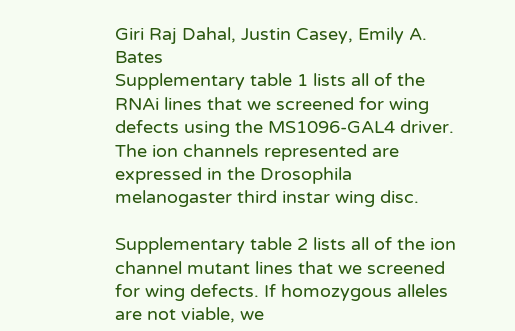Giri Raj Dahal, Justin Casey, Emily A. Bates
Supplementary table 1 lists all of the RNAi lines that we screened for wing defects using the MS1096-GAL4 driver. The ion channels represented are expressed in the Drosophila melanogaster third instar wing disc.

Supplementary table 2 lists all of the ion channel mutant lines that we screened for wing defects. If homozygous alleles are not viable, we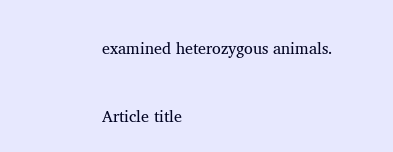examined heterozygous animals.


Article title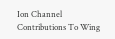Ion Channel Contributions To Wing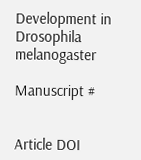Development in Drosophila melanogaster

Manuscript #


Article DOI